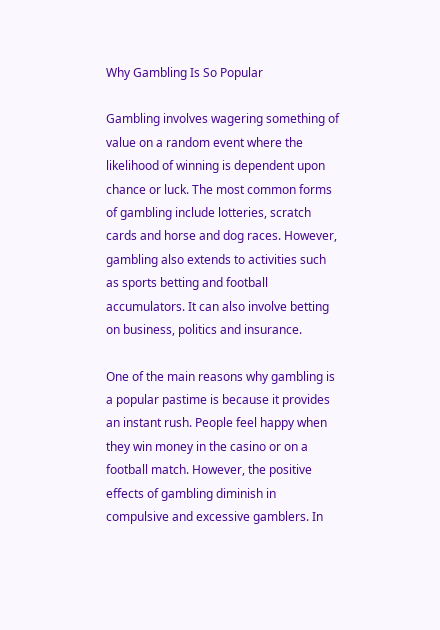Why Gambling Is So Popular

Gambling involves wagering something of value on a random event where the likelihood of winning is dependent upon chance or luck. The most common forms of gambling include lotteries, scratch cards and horse and dog races. However, gambling also extends to activities such as sports betting and football accumulators. It can also involve betting on business, politics and insurance.

One of the main reasons why gambling is a popular pastime is because it provides an instant rush. People feel happy when they win money in the casino or on a football match. However, the positive effects of gambling diminish in compulsive and excessive gamblers. In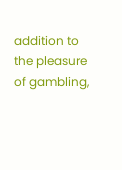addition to the pleasure of gambling,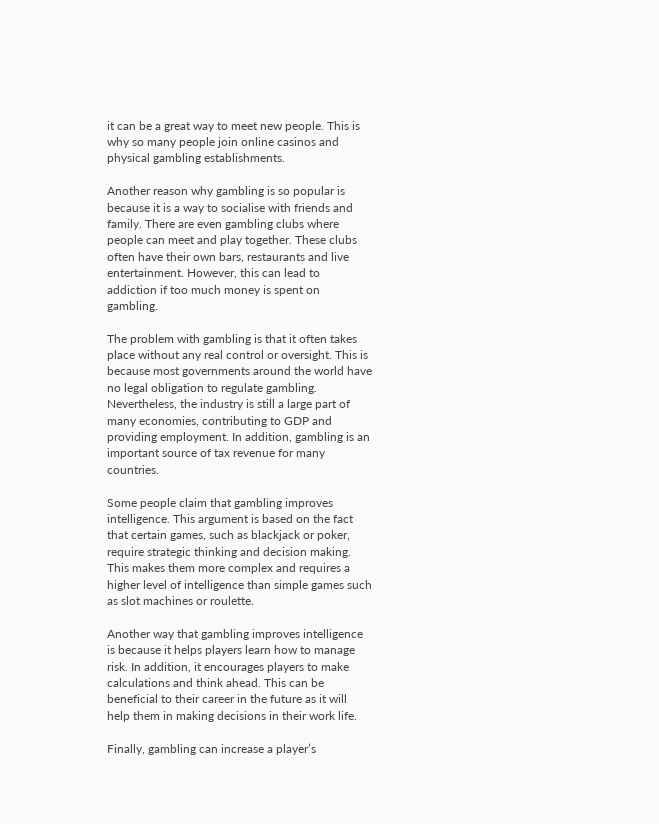it can be a great way to meet new people. This is why so many people join online casinos and physical gambling establishments.

Another reason why gambling is so popular is because it is a way to socialise with friends and family. There are even gambling clubs where people can meet and play together. These clubs often have their own bars, restaurants and live entertainment. However, this can lead to addiction if too much money is spent on gambling.

The problem with gambling is that it often takes place without any real control or oversight. This is because most governments around the world have no legal obligation to regulate gambling. Nevertheless, the industry is still a large part of many economies, contributing to GDP and providing employment. In addition, gambling is an important source of tax revenue for many countries.

Some people claim that gambling improves intelligence. This argument is based on the fact that certain games, such as blackjack or poker, require strategic thinking and decision making. This makes them more complex and requires a higher level of intelligence than simple games such as slot machines or roulette.

Another way that gambling improves intelligence is because it helps players learn how to manage risk. In addition, it encourages players to make calculations and think ahead. This can be beneficial to their career in the future as it will help them in making decisions in their work life.

Finally, gambling can increase a player’s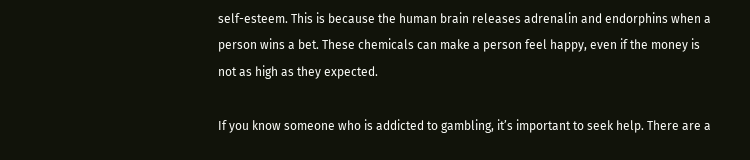self-esteem. This is because the human brain releases adrenalin and endorphins when a person wins a bet. These chemicals can make a person feel happy, even if the money is not as high as they expected.

If you know someone who is addicted to gambling, it’s important to seek help. There are a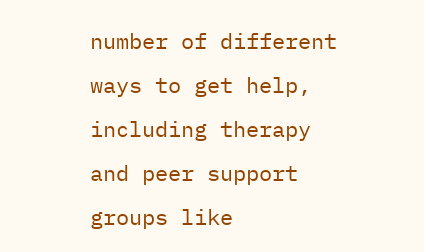number of different ways to get help, including therapy and peer support groups like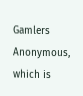Gamlers Anonymous, which is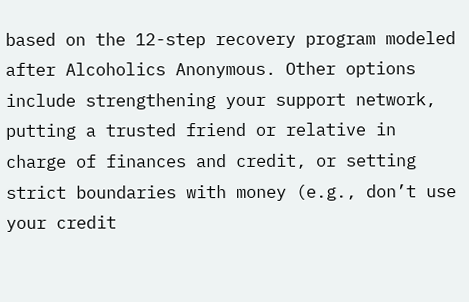based on the 12-step recovery program modeled after Alcoholics Anonymous. Other options include strengthening your support network, putting a trusted friend or relative in charge of finances and credit, or setting strict boundaries with money (e.g., don’t use your credit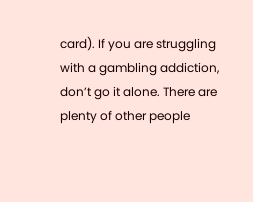card). If you are struggling with a gambling addiction, don’t go it alone. There are plenty of other people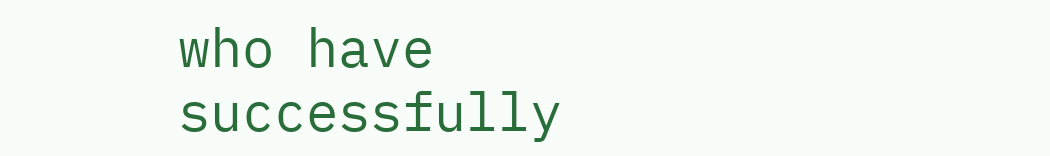who have successfully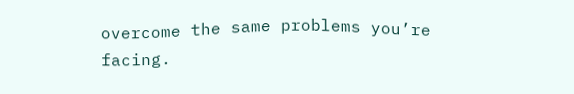overcome the same problems you’re facing.